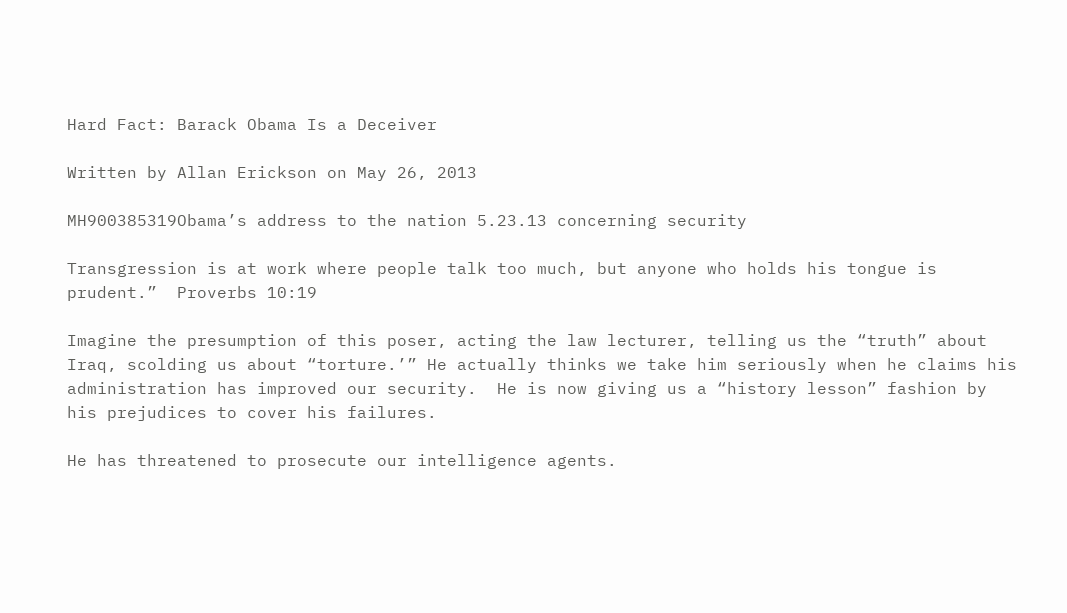Hard Fact: Barack Obama Is a Deceiver

Written by Allan Erickson on May 26, 2013

MH900385319Obama’s address to the nation 5.23.13 concerning security

Transgression is at work where people talk too much, but anyone who holds his tongue is prudent.”  Proverbs 10:19

Imagine the presumption of this poser, acting the law lecturer, telling us the “truth” about Iraq, scolding us about “torture.’” He actually thinks we take him seriously when he claims his administration has improved our security.  He is now giving us a “history lesson” fashion by his prejudices to cover his failures.

He has threatened to prosecute our intelligence agents.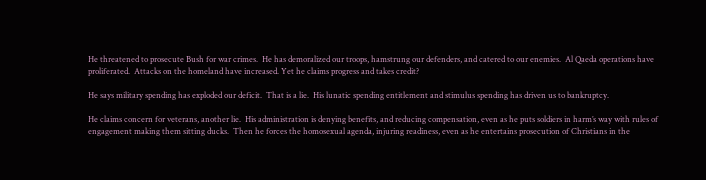He threatened to prosecute Bush for war crimes.  He has demoralized our troops, hamstrung our defenders, and catered to our enemies.  Al Qaeda operations have proliferated.  Attacks on the homeland have increased. Yet he claims progress and takes credit?

He says military spending has exploded our deficit.  That is a lie.  His lunatic spending entitlement and stimulus spending has driven us to bankruptcy.

He claims concern for veterans, another lie.  His administration is denying benefits, and reducing compensation, even as he puts soldiers in harm’s way with rules of engagement making them sitting ducks.  Then he forces the homosexual agenda, injuring readiness, even as he entertains prosecution of Christians in the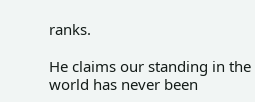ranks.

He claims our standing in the world has never been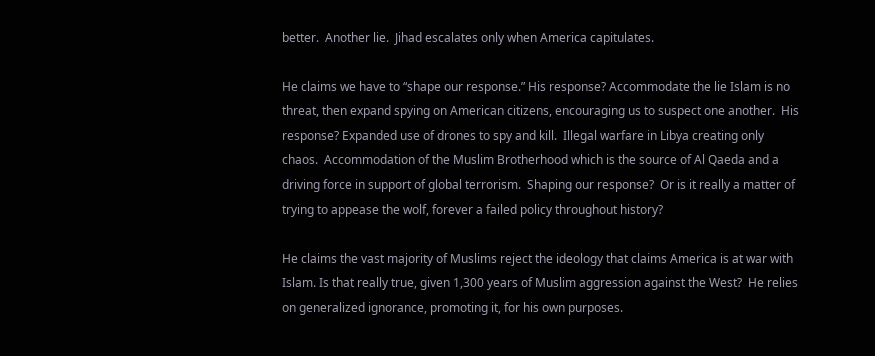better.  Another lie.  Jihad escalates only when America capitulates.

He claims we have to “shape our response.” His response? Accommodate the lie Islam is no threat, then expand spying on American citizens, encouraging us to suspect one another.  His response? Expanded use of drones to spy and kill.  Illegal warfare in Libya creating only chaos.  Accommodation of the Muslim Brotherhood which is the source of Al Qaeda and a driving force in support of global terrorism.  Shaping our response?  Or is it really a matter of trying to appease the wolf, forever a failed policy throughout history?

He claims the vast majority of Muslims reject the ideology that claims America is at war with Islam. Is that really true, given 1,300 years of Muslim aggression against the West?  He relies on generalized ignorance, promoting it, for his own purposes.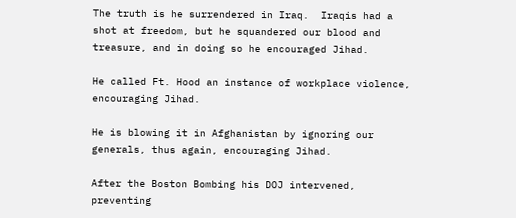The truth is he surrendered in Iraq.  Iraqis had a shot at freedom, but he squandered our blood and treasure, and in doing so he encouraged Jihad.

He called Ft. Hood an instance of workplace violence, encouraging Jihad.

He is blowing it in Afghanistan by ignoring our generals, thus again, encouraging Jihad.

After the Boston Bombing his DOJ intervened, preventing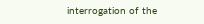interrogation of the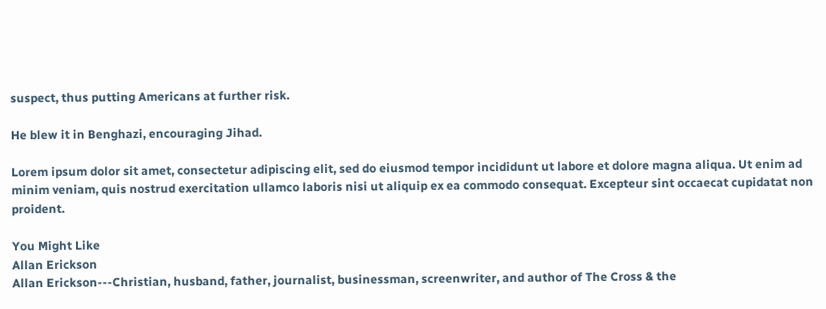suspect, thus putting Americans at further risk.

He blew it in Benghazi, encouraging Jihad.

Lorem ipsum dolor sit amet, consectetur adipiscing elit, sed do eiusmod tempor incididunt ut labore et dolore magna aliqua. Ut enim ad minim veniam, quis nostrud exercitation ullamco laboris nisi ut aliquip ex ea commodo consequat. Excepteur sint occaecat cupidatat non proident.

You Might Like
Allan Erickson
Allan Erickson---Christian, husband, father, journalist, businessman, screenwriter, and author of The Cross & the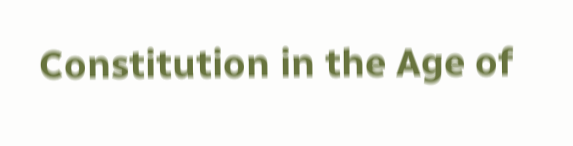Constitution in the Age of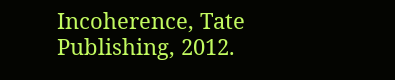Incoherence, Tate Publishing, 2012.